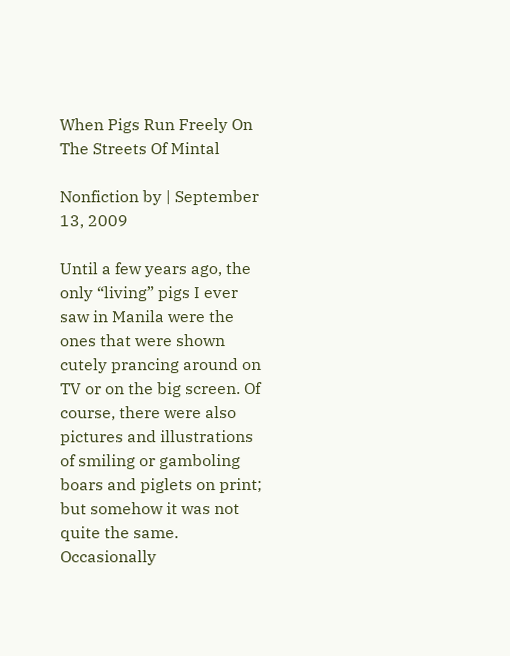When Pigs Run Freely On The Streets Of Mintal

Nonfiction by | September 13, 2009

Until a few years ago, the only “living” pigs I ever saw in Manila were the ones that were shown cutely prancing around on TV or on the big screen. Of course, there were also pictures and illustrations of smiling or gamboling boars and piglets on print; but somehow it was not quite the same. Occasionally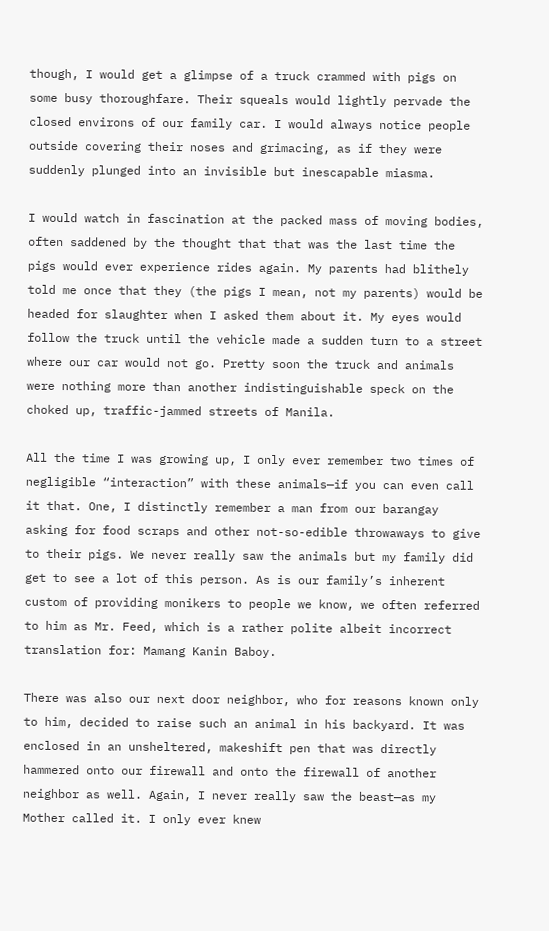though, I would get a glimpse of a truck crammed with pigs on some busy thoroughfare. Their squeals would lightly pervade the closed environs of our family car. I would always notice people outside covering their noses and grimacing, as if they were suddenly plunged into an invisible but inescapable miasma.

I would watch in fascination at the packed mass of moving bodies, often saddened by the thought that that was the last time the pigs would ever experience rides again. My parents had blithely told me once that they (the pigs I mean, not my parents) would be headed for slaughter when I asked them about it. My eyes would follow the truck until the vehicle made a sudden turn to a street where our car would not go. Pretty soon the truck and animals were nothing more than another indistinguishable speck on the choked up, traffic-jammed streets of Manila.

All the time I was growing up, I only ever remember two times of negligible “interaction” with these animals—if you can even call it that. One, I distinctly remember a man from our barangay asking for food scraps and other not-so-edible throwaways to give to their pigs. We never really saw the animals but my family did get to see a lot of this person. As is our family’s inherent custom of providing monikers to people we know, we often referred to him as Mr. Feed, which is a rather polite albeit incorrect translation for: Mamang Kanin Baboy.

There was also our next door neighbor, who for reasons known only to him, decided to raise such an animal in his backyard. It was enclosed in an unsheltered, makeshift pen that was directly hammered onto our firewall and onto the firewall of another neighbor as well. Again, I never really saw the beast—as my Mother called it. I only ever knew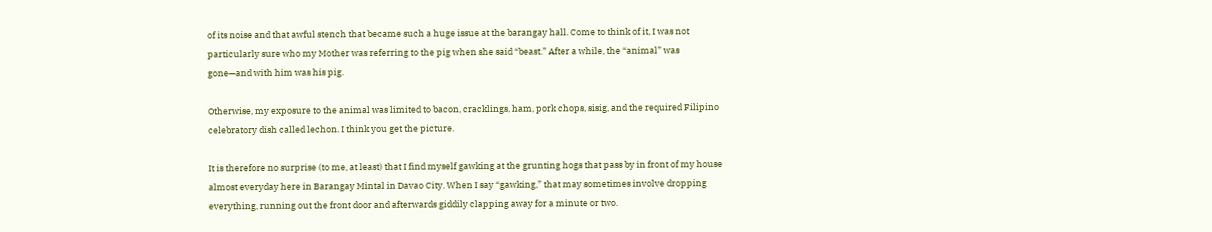of its noise and that awful stench that became such a huge issue at the barangay hall. Come to think of it, I was not particularly sure who my Mother was referring to the pig when she said “beast.” After a while, the “animal” was gone—and with him was his pig.

Otherwise, my exposure to the animal was limited to bacon, cracklings, ham, pork chops, sisig, and the required Filipino celebratory dish called lechon. I think you get the picture.

It is therefore no surprise (to me, at least) that I find myself gawking at the grunting hogs that pass by in front of my house almost everyday here in Barangay Mintal in Davao City. When I say “gawking,” that may sometimes involve dropping everything, running out the front door and afterwards giddily clapping away for a minute or two.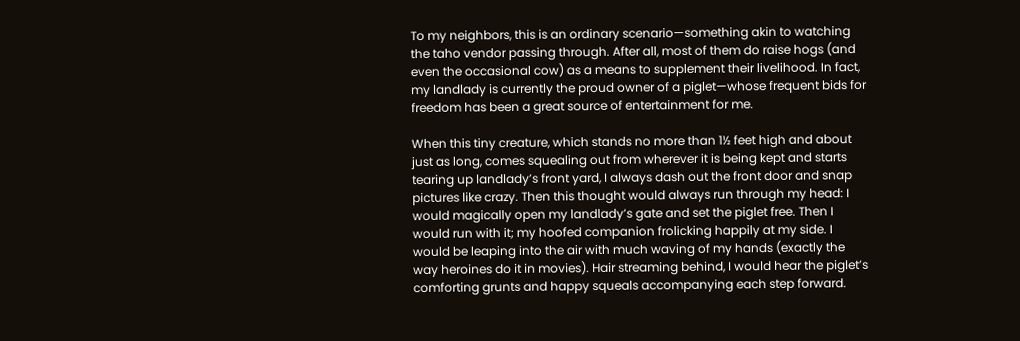To my neighbors, this is an ordinary scenario—something akin to watching the taho vendor passing through. After all, most of them do raise hogs (and even the occasional cow) as a means to supplement their livelihood. In fact, my landlady is currently the proud owner of a piglet—whose frequent bids for freedom has been a great source of entertainment for me.

When this tiny creature, which stands no more than 1½ feet high and about just as long, comes squealing out from wherever it is being kept and starts tearing up landlady’s front yard, I always dash out the front door and snap pictures like crazy. Then this thought would always run through my head: I would magically open my landlady’s gate and set the piglet free. Then I would run with it; my hoofed companion frolicking happily at my side. I would be leaping into the air with much waving of my hands (exactly the way heroines do it in movies). Hair streaming behind, I would hear the piglet’s comforting grunts and happy squeals accompanying each step forward.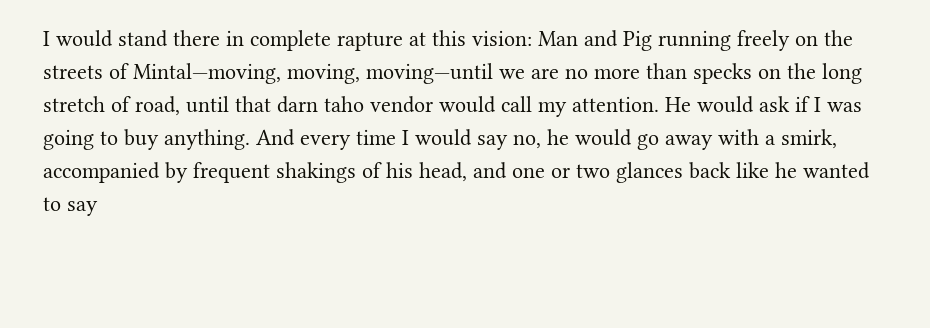I would stand there in complete rapture at this vision: Man and Pig running freely on the streets of Mintal—moving, moving, moving—until we are no more than specks on the long stretch of road, until that darn taho vendor would call my attention. He would ask if I was going to buy anything. And every time I would say no, he would go away with a smirk, accompanied by frequent shakings of his head, and one or two glances back like he wanted to say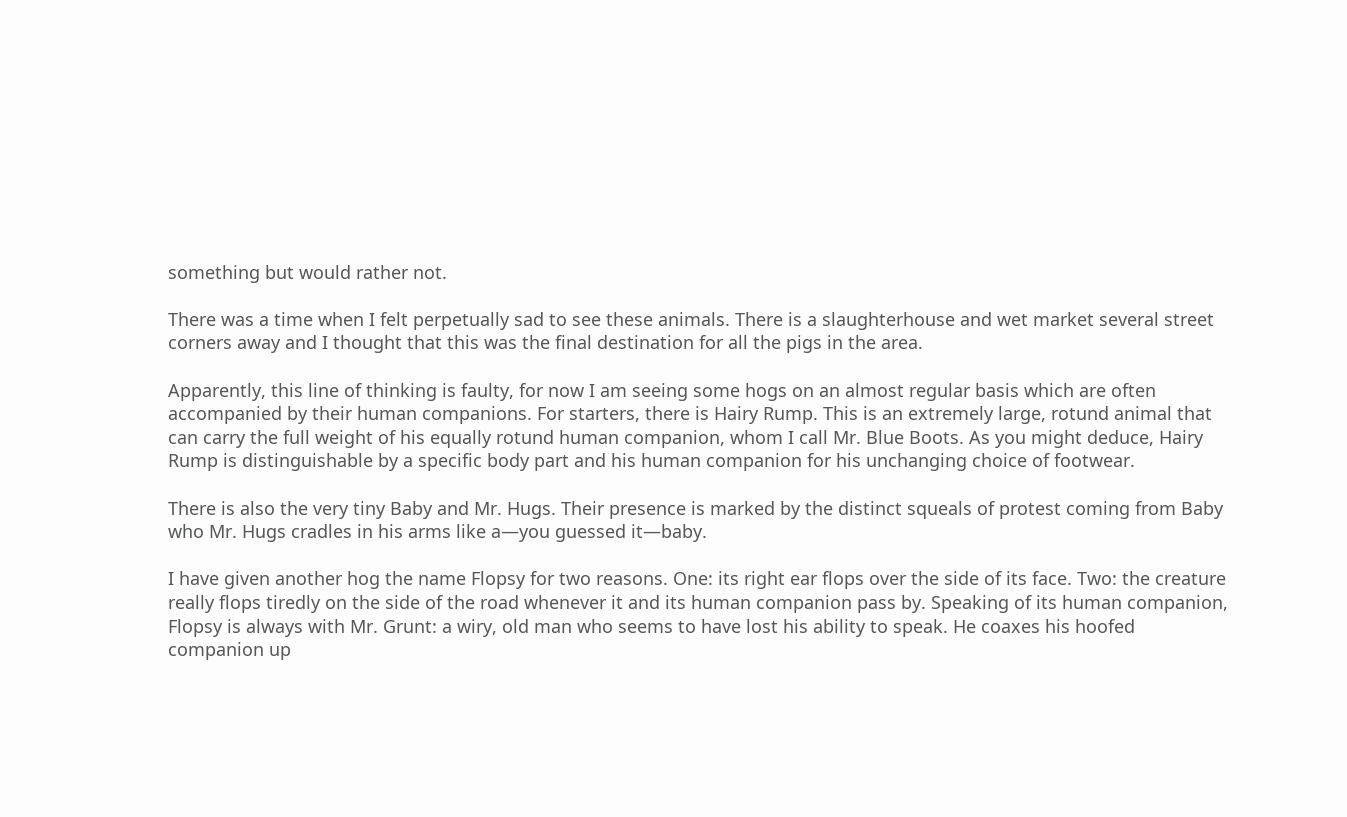something but would rather not.

There was a time when I felt perpetually sad to see these animals. There is a slaughterhouse and wet market several street corners away and I thought that this was the final destination for all the pigs in the area.

Apparently, this line of thinking is faulty, for now I am seeing some hogs on an almost regular basis which are often accompanied by their human companions. For starters, there is Hairy Rump. This is an extremely large, rotund animal that can carry the full weight of his equally rotund human companion, whom I call Mr. Blue Boots. As you might deduce, Hairy Rump is distinguishable by a specific body part and his human companion for his unchanging choice of footwear.

There is also the very tiny Baby and Mr. Hugs. Their presence is marked by the distinct squeals of protest coming from Baby who Mr. Hugs cradles in his arms like a—you guessed it—baby.

I have given another hog the name Flopsy for two reasons. One: its right ear flops over the side of its face. Two: the creature really flops tiredly on the side of the road whenever it and its human companion pass by. Speaking of its human companion, Flopsy is always with Mr. Grunt: a wiry, old man who seems to have lost his ability to speak. He coaxes his hoofed companion up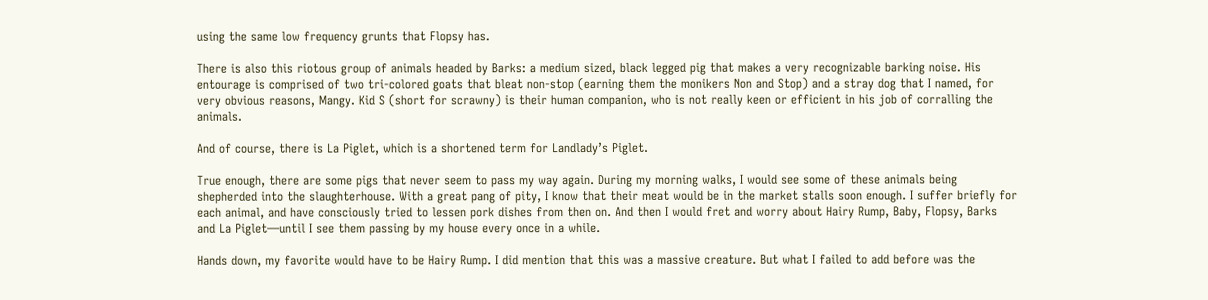using the same low frequency grunts that Flopsy has.

There is also this riotous group of animals headed by Barks: a medium sized, black legged pig that makes a very recognizable barking noise. His entourage is comprised of two tri-colored goats that bleat non-stop (earning them the monikers Non and Stop) and a stray dog that I named, for very obvious reasons, Mangy. Kid S (short for scrawny) is their human companion, who is not really keen or efficient in his job of corralling the animals.

And of course, there is La Piglet, which is a shortened term for Landlady’s Piglet.

True enough, there are some pigs that never seem to pass my way again. During my morning walks, I would see some of these animals being shepherded into the slaughterhouse. With a great pang of pity, I know that their meat would be in the market stalls soon enough. I suffer briefly for each animal, and have consciously tried to lessen pork dishes from then on. And then I would fret and worry about Hairy Rump, Baby, Flopsy, Barks and La Piglet—until I see them passing by my house every once in a while.

Hands down, my favorite would have to be Hairy Rump. I did mention that this was a massive creature. But what I failed to add before was the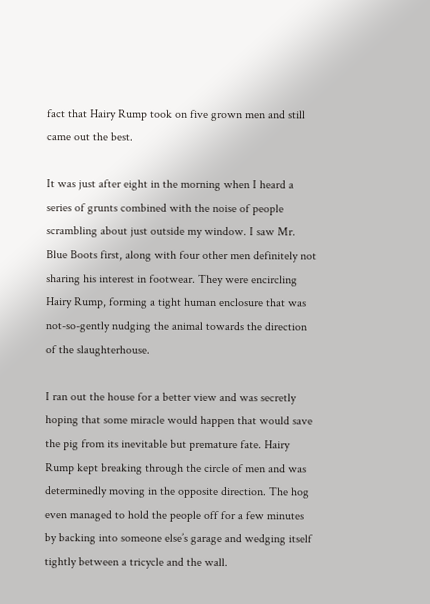fact that Hairy Rump took on five grown men and still came out the best.

It was just after eight in the morning when I heard a series of grunts combined with the noise of people scrambling about just outside my window. I saw Mr. Blue Boots first, along with four other men definitely not sharing his interest in footwear. They were encircling Hairy Rump, forming a tight human enclosure that was not-so-gently nudging the animal towards the direction of the slaughterhouse.

I ran out the house for a better view and was secretly hoping that some miracle would happen that would save the pig from its inevitable but premature fate. Hairy Rump kept breaking through the circle of men and was determinedly moving in the opposite direction. The hog even managed to hold the people off for a few minutes by backing into someone else’s garage and wedging itself tightly between a tricycle and the wall.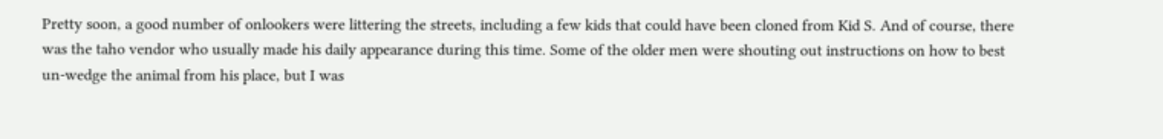Pretty soon, a good number of onlookers were littering the streets, including a few kids that could have been cloned from Kid S. And of course, there was the taho vendor who usually made his daily appearance during this time. Some of the older men were shouting out instructions on how to best un-wedge the animal from his place, but I was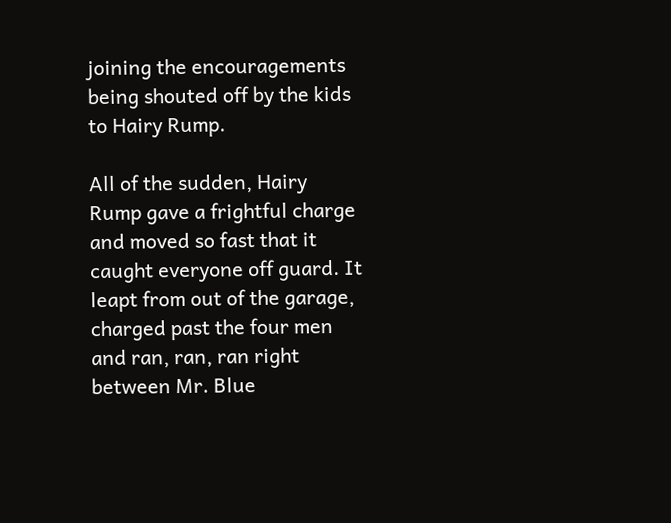joining the encouragements being shouted off by the kids to Hairy Rump.

All of the sudden, Hairy Rump gave a frightful charge and moved so fast that it caught everyone off guard. It leapt from out of the garage, charged past the four men and ran, ran, ran right between Mr. Blue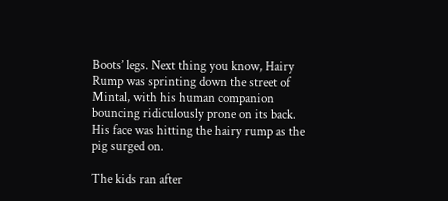Boots’ legs. Next thing you know, Hairy Rump was sprinting down the street of Mintal, with his human companion bouncing ridiculously prone on its back. His face was hitting the hairy rump as the pig surged on.

The kids ran after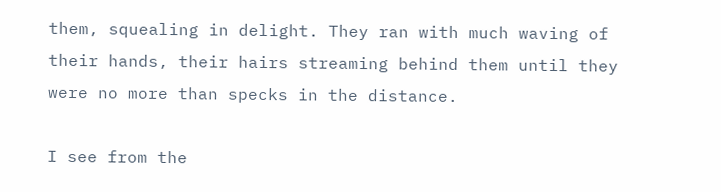them, squealing in delight. They ran with much waving of their hands, their hairs streaming behind them until they were no more than specks in the distance.

I see from the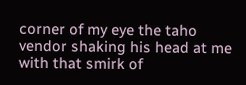corner of my eye the taho vendor shaking his head at me with that smirk of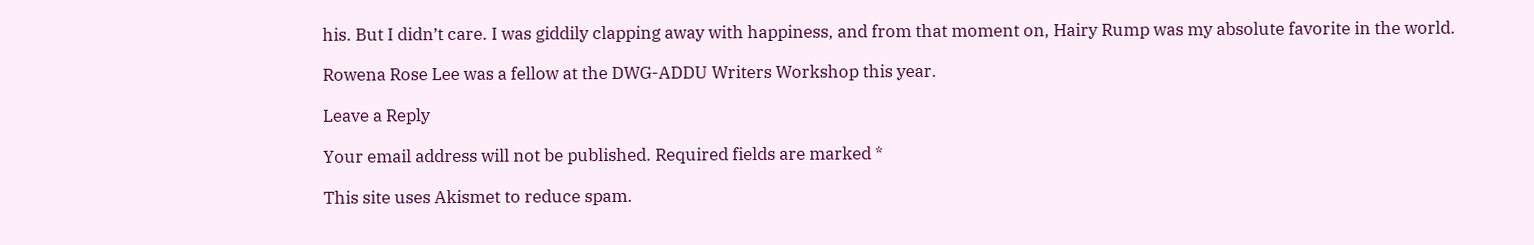his. But I didn’t care. I was giddily clapping away with happiness, and from that moment on, Hairy Rump was my absolute favorite in the world.

Rowena Rose Lee was a fellow at the DWG-ADDU Writers Workshop this year.

Leave a Reply

Your email address will not be published. Required fields are marked *

This site uses Akismet to reduce spam.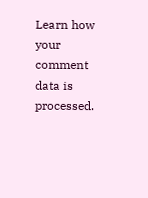Learn how your comment data is processed.